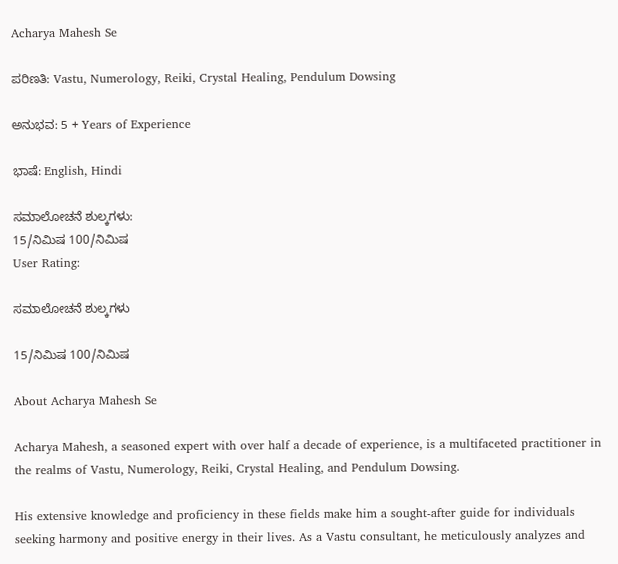Acharya Mahesh Se

ಪರಿಣತಿ: Vastu, Numerology, Reiki, Crystal Healing, Pendulum Dowsing

ಅನುಭವ: 5 + Years of Experience

ಭಾಷೆ: English, Hindi

ಸಮಾಲೋಚನೆ ಶುಲ್ಕಗಳು:
15/ನಿಮಿಷ 100/ನಿಮಿಷ
User Rating:

ಸಮಾಲೋಚನೆ ಶುಲ್ಕಗಳು

15/ನಿಮಿಷ 100/ನಿಮಿಷ

About Acharya Mahesh Se

Acharya Mahesh, a seasoned expert with over half a decade of experience, is a multifaceted practitioner in the realms of Vastu, Numerology, Reiki, Crystal Healing, and Pendulum Dowsing.

His extensive knowledge and proficiency in these fields make him a sought-after guide for individuals seeking harmony and positive energy in their lives. As a Vastu consultant, he meticulously analyzes and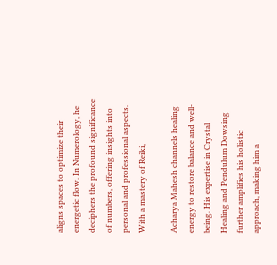aligns spaces to optimize their energetic flow. In Numerology, he deciphers the profound significance of numbers, offering insights into personal and professional aspects. With a mastery of Reiki,

Acharya Mahesh channels healing energy to restore balance and well-being. His expertise in Crystal Healing and Pendulum Dowsing further amplifies his holistic approach, making him a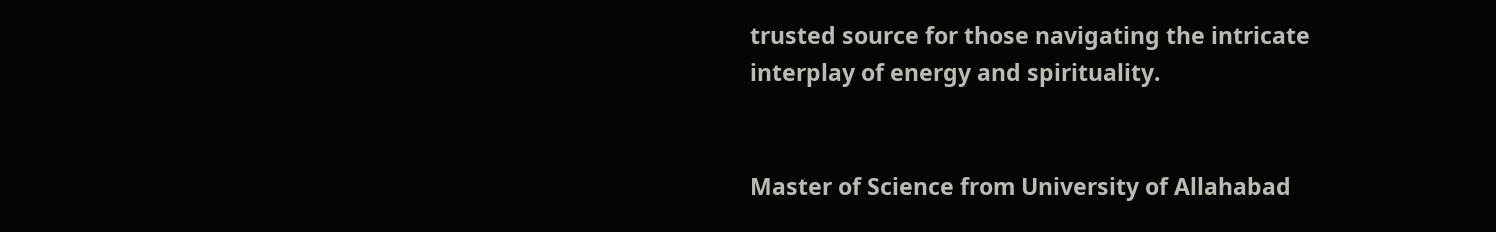trusted source for those navigating the intricate interplay of energy and spirituality.


Master of Science from University of Allahabad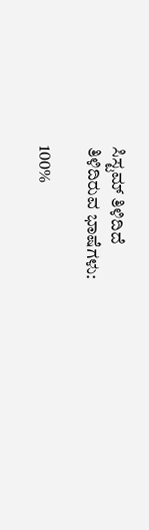ಸಿಸ್ಟಮ್ ತಿಳಿದಿದೆ
ತಿಳಿದಿರುವ ಭಾಷೆಗಳು:

100%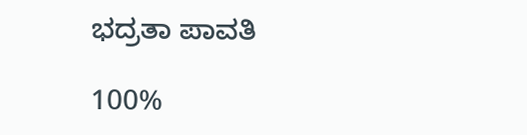ಭದ್ರತಾ ಪಾವತಿ

100%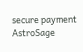secure payment
AstroSage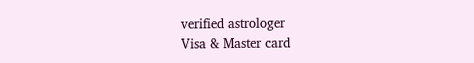verified astrologer
Visa & Master card